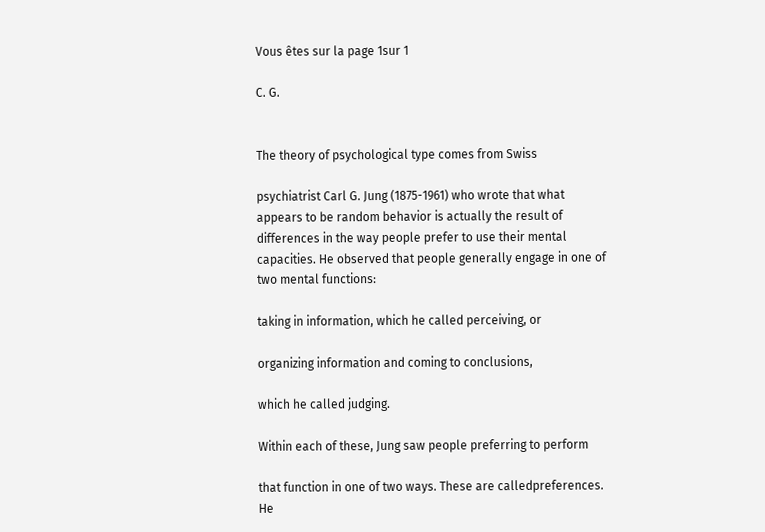Vous êtes sur la page 1sur 1

C. G.


The theory of psychological type comes from Swiss

psychiatrist Carl G. Jung (1875-1961) who wrote that what
appears to be random behavior is actually the result of
differences in the way people prefer to use their mental
capacities. He observed that people generally engage in one of
two mental functions:

taking in information, which he called perceiving, or

organizing information and coming to conclusions,

which he called judging.

Within each of these, Jung saw people preferring to perform

that function in one of two ways. These are calledpreferences.
He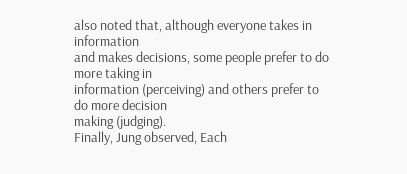also noted that, although everyone takes in information
and makes decisions, some people prefer to do more taking in
information (perceiving) and others prefer to do more decision
making (judging).
Finally, Jung observed, Each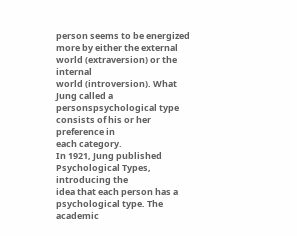person seems to be energized
more by either the external world (extraversion) or the internal
world (introversion). What Jung called a
personspsychological type consists of his or her preference in
each category.
In 1921, Jung published Psychological Types, introducing the
idea that each person has a psychological type. The academic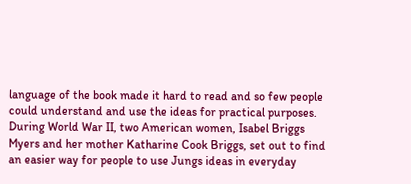language of the book made it hard to read and so few people
could understand and use the ideas for practical purposes.
During World War II, two American women, Isabel Briggs
Myers and her mother Katharine Cook Briggs, set out to find
an easier way for people to use Jungs ideas in everyday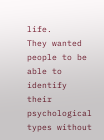life.
They wanted people to be able to identify their psychological
types without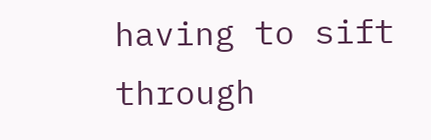having to sift through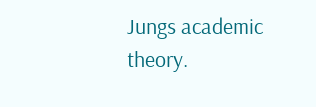Jungs academic theory.